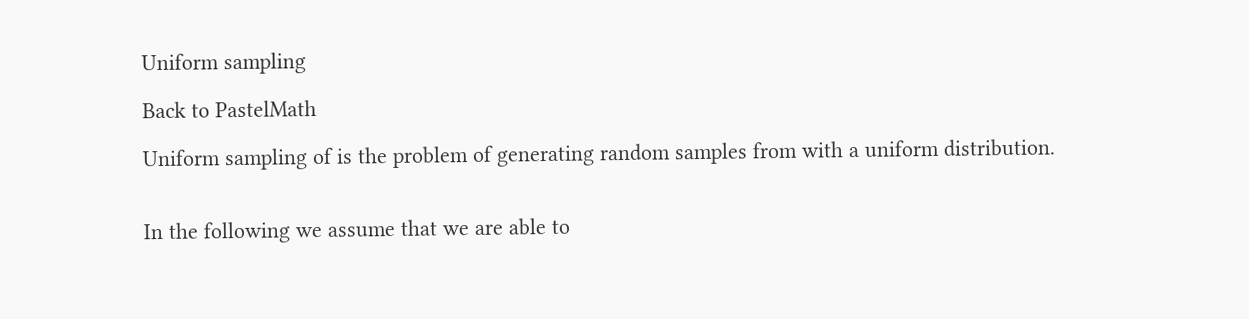Uniform sampling

Back to PastelMath

Uniform sampling of is the problem of generating random samples from with a uniform distribution.


In the following we assume that we are able to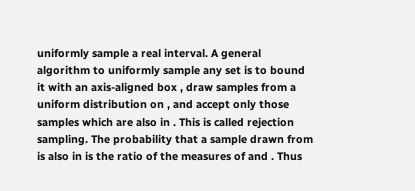uniformly sample a real interval. A general algorithm to uniformly sample any set is to bound it with an axis-aligned box , draw samples from a uniform distribution on , and accept only those samples which are also in . This is called rejection sampling. The probability that a sample drawn from is also in is the ratio of the measures of and . Thus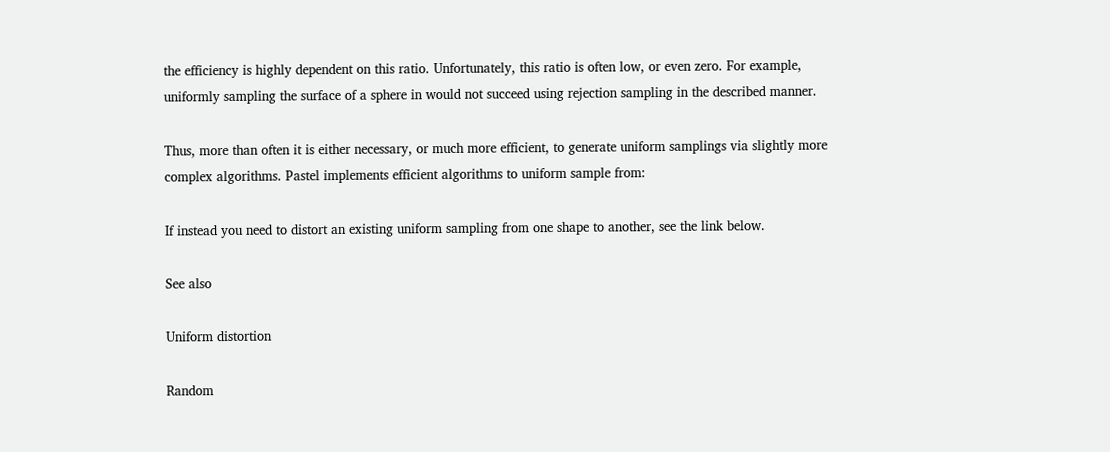the efficiency is highly dependent on this ratio. Unfortunately, this ratio is often low, or even zero. For example, uniformly sampling the surface of a sphere in would not succeed using rejection sampling in the described manner.

Thus, more than often it is either necessary, or much more efficient, to generate uniform samplings via slightly more complex algorithms. Pastel implements efficient algorithms to uniform sample from:

If instead you need to distort an existing uniform sampling from one shape to another, see the link below.

See also

Uniform distortion

Random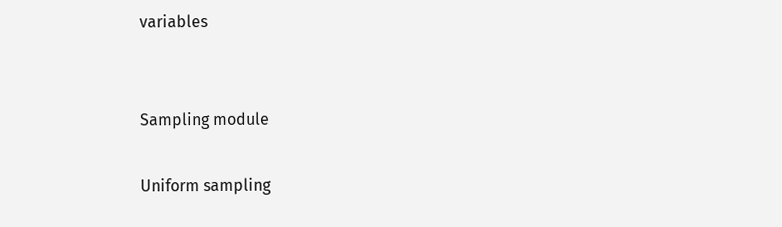variables


Sampling module

Uniform sampling